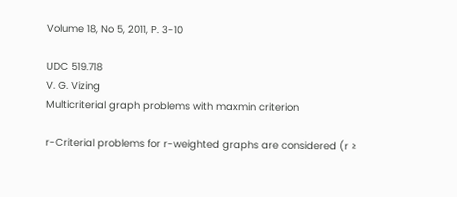Volume 18, No 5, 2011, P. 3-10

UDC 519.718
V. G. Vizing
Multicriterial graph problems with maxmin criterion

r-Criterial problems for r-weighted graphs are considered (r ≥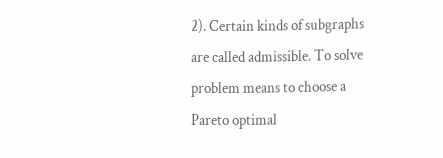2). Certain kinds of subgraphs are called admissible. To solve problem means to choose a Pareto optimal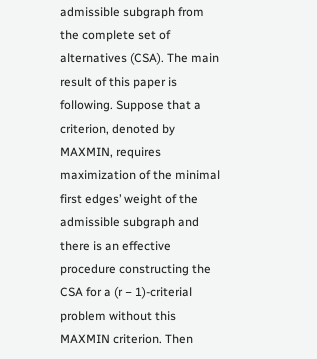admissible subgraph from the complete set of alternatives (CSA). The main result of this paper is following. Suppose that a criterion, denoted by MAXMIN, requires maximization of the minimal first edges’ weight of the admissible subgraph and there is an effective procedure constructing the CSA for a (r − 1)-criterial problem without this MAXMIN criterion. Then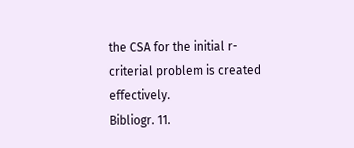the CSA for the initial r-criterial problem is created effectively.
Bibliogr. 11.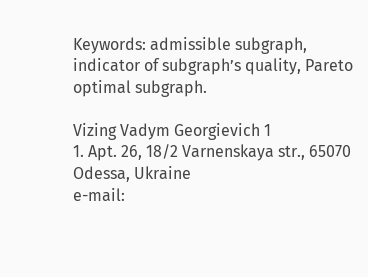Keywords: admissible subgraph, indicator of subgraph’s quality, Pareto optimal subgraph.

Vizing Vadym Georgievich 1
1. Apt. 26, 18/2 Varnenskaya str., 65070 Odessa, Ukraine
e-mail: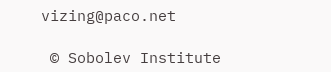vizing@paco.net

 © Sobolev Institute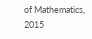of Mathematics, 2015